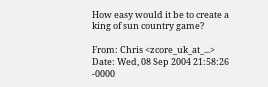How easy would it be to create a king of sun country game?

From: Chris <zcore_uk_at_...>
Date: Wed, 08 Sep 2004 21:58:26 -0000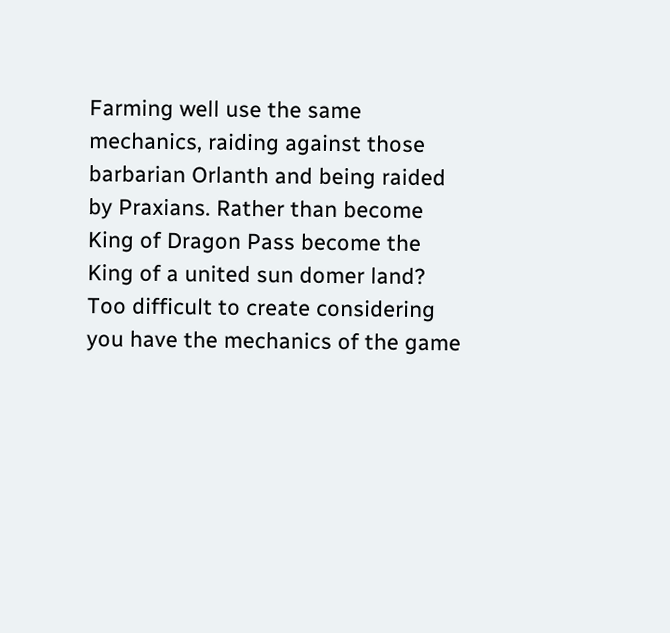Farming well use the same mechanics, raiding against those barbarian Orlanth and being raided by Praxians. Rather than become King of Dragon Pass become the King of a united sun domer land? Too difficult to create considering you have the mechanics of the game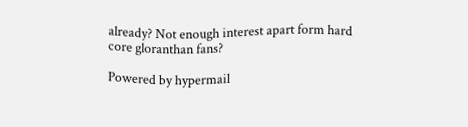already? Not enough interest apart form hard core gloranthan fans?

Powered by hypermail